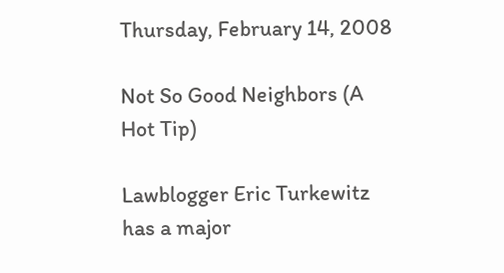Thursday, February 14, 2008

Not So Good Neighbors (A Hot Tip)

Lawblogger Eric Turkewitz has a major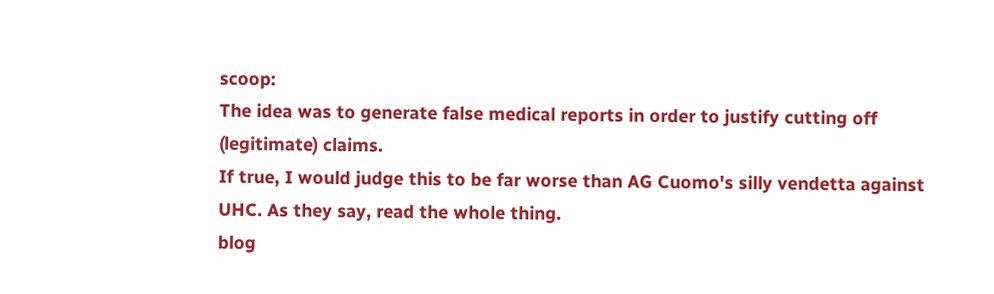scoop:
The idea was to generate false medical reports in order to justify cutting off (legitimate) claims.
If true, I would judge this to be far worse than AG Cuomo's silly vendetta against UHC. As they say, read the whole thing.
blog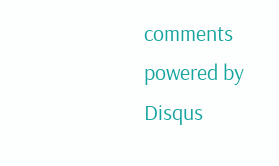comments powered by Disqus